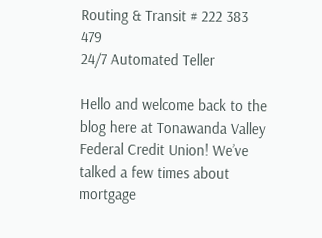Routing & Transit # 222 383 479
24/7 Automated Teller

Hello and welcome back to the blog here at Tonawanda Valley Federal Credit Union! We’ve talked a few times about mortgage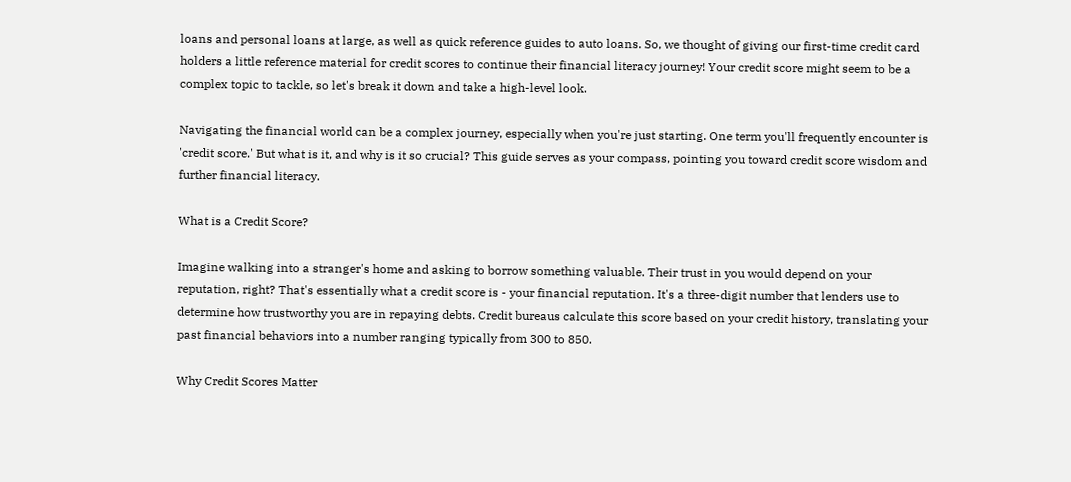loans and personal loans at large, as well as quick reference guides to auto loans. So, we thought of giving our first-time credit card holders a little reference material for credit scores to continue their financial literacy journey! Your credit score might seem to be a complex topic to tackle, so let's break it down and take a high-level look.

Navigating the financial world can be a complex journey, especially when you're just starting. One term you'll frequently encounter is 'credit score.' But what is it, and why is it so crucial? This guide serves as your compass, pointing you toward credit score wisdom and further financial literacy.

What is a Credit Score?

Imagine walking into a stranger's home and asking to borrow something valuable. Their trust in you would depend on your reputation, right? That's essentially what a credit score is - your financial reputation. It's a three-digit number that lenders use to determine how trustworthy you are in repaying debts. Credit bureaus calculate this score based on your credit history, translating your past financial behaviors into a number ranging typically from 300 to 850.

Why Credit Scores Matter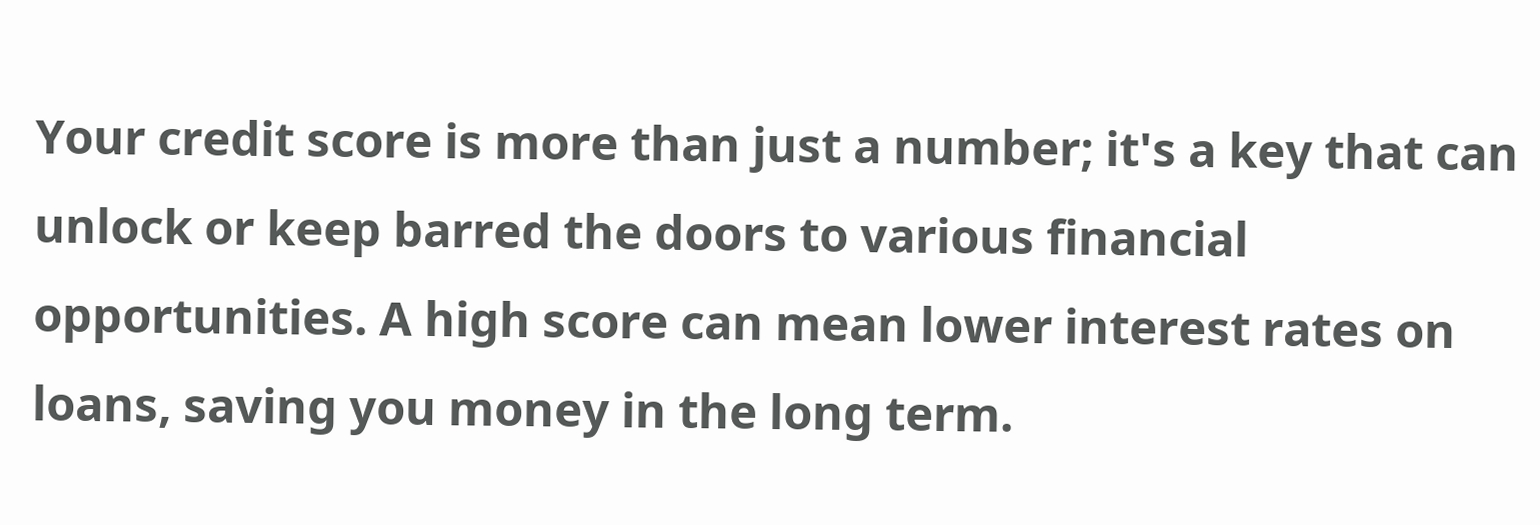Your credit score is more than just a number; it's a key that can unlock or keep barred the doors to various financial opportunities. A high score can mean lower interest rates on loans, saving you money in the long term.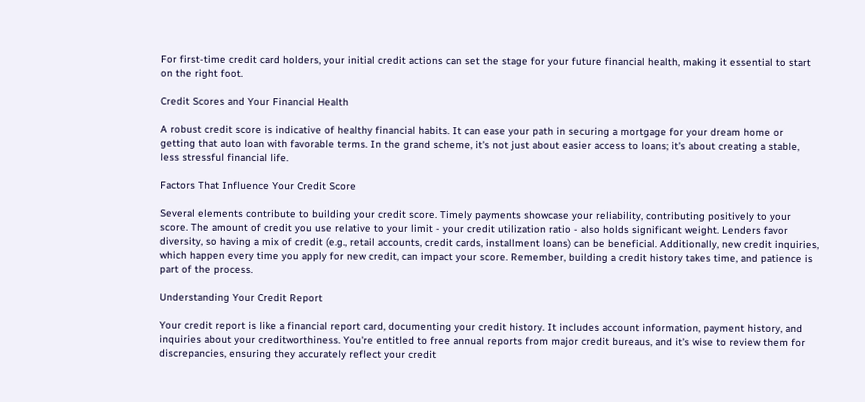For first-time credit card holders, your initial credit actions can set the stage for your future financial health, making it essential to start on the right foot.

Credit Scores and Your Financial Health

A robust credit score is indicative of healthy financial habits. It can ease your path in securing a mortgage for your dream home or getting that auto loan with favorable terms. In the grand scheme, it's not just about easier access to loans; it's about creating a stable, less stressful financial life.

Factors That Influence Your Credit Score

Several elements contribute to building your credit score. Timely payments showcase your reliability, contributing positively to your score. The amount of credit you use relative to your limit - your credit utilization ratio - also holds significant weight. Lenders favor diversity, so having a mix of credit (e.g., retail accounts, credit cards, installment loans) can be beneficial. Additionally, new credit inquiries, which happen every time you apply for new credit, can impact your score. Remember, building a credit history takes time, and patience is part of the process.

Understanding Your Credit Report

Your credit report is like a financial report card, documenting your credit history. It includes account information, payment history, and inquiries about your creditworthiness. You're entitled to free annual reports from major credit bureaus, and it's wise to review them for discrepancies, ensuring they accurately reflect your credit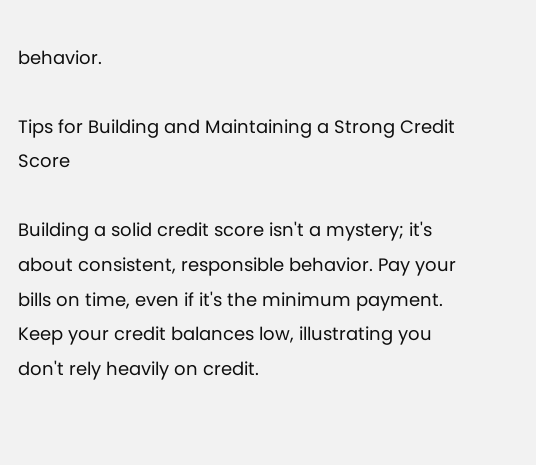behavior.

Tips for Building and Maintaining a Strong Credit Score

Building a solid credit score isn't a mystery; it's about consistent, responsible behavior. Pay your bills on time, even if it's the minimum payment. Keep your credit balances low, illustrating you don't rely heavily on credit.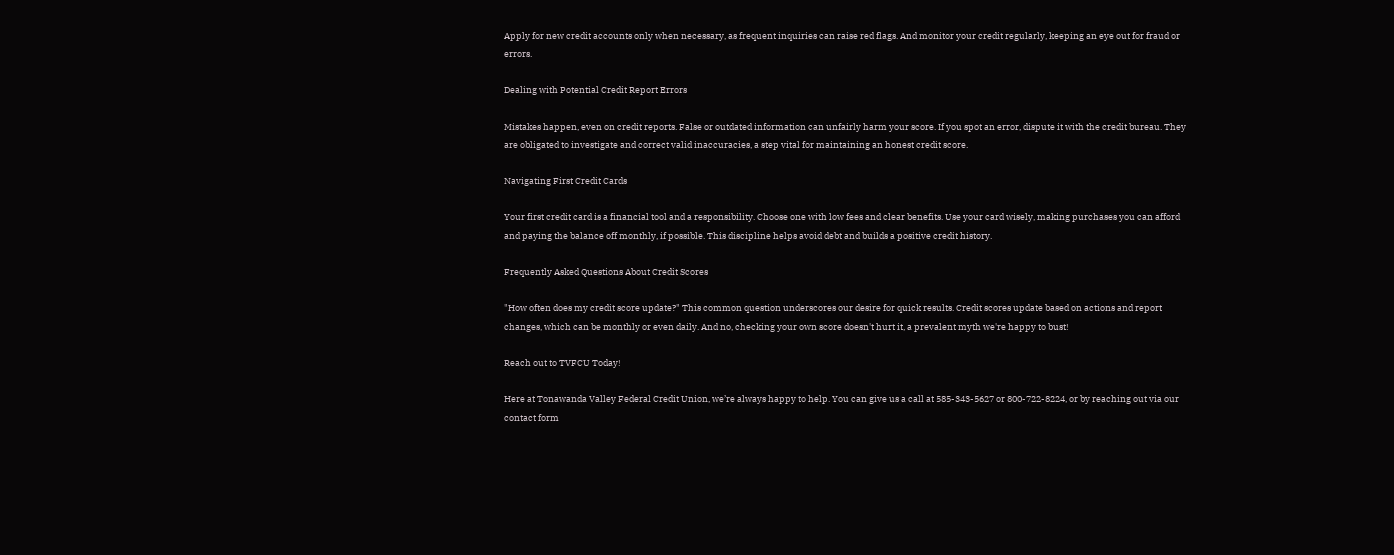Apply for new credit accounts only when necessary, as frequent inquiries can raise red flags. And monitor your credit regularly, keeping an eye out for fraud or errors.

Dealing with Potential Credit Report Errors

Mistakes happen, even on credit reports. False or outdated information can unfairly harm your score. If you spot an error, dispute it with the credit bureau. They are obligated to investigate and correct valid inaccuracies, a step vital for maintaining an honest credit score.

Navigating First Credit Cards

Your first credit card is a financial tool and a responsibility. Choose one with low fees and clear benefits. Use your card wisely, making purchases you can afford and paying the balance off monthly, if possible. This discipline helps avoid debt and builds a positive credit history.

Frequently Asked Questions About Credit Scores

"How often does my credit score update?" This common question underscores our desire for quick results. Credit scores update based on actions and report changes, which can be monthly or even daily. And no, checking your own score doesn't hurt it, a prevalent myth we're happy to bust!

Reach out to TVFCU Today!

Here at Tonawanda Valley Federal Credit Union, we’re always happy to help. You can give us a call at 585-343-5627 or 800-722-8224, or by reaching out via our contact form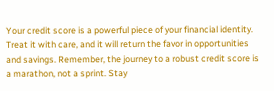Your credit score is a powerful piece of your financial identity. Treat it with care, and it will return the favor in opportunities and savings. Remember, the journey to a robust credit score is a marathon, not a sprint. Stay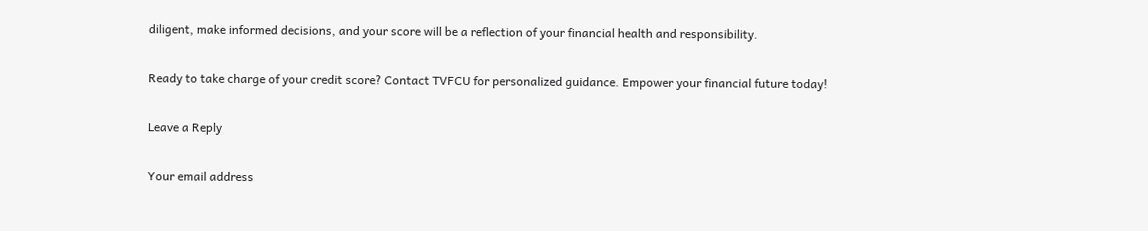diligent, make informed decisions, and your score will be a reflection of your financial health and responsibility.

Ready to take charge of your credit score? Contact TVFCU for personalized guidance. Empower your financial future today!

Leave a Reply

Your email address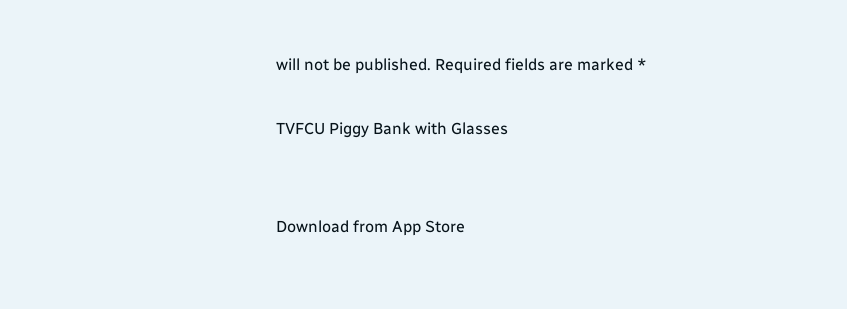will not be published. Required fields are marked *

TVFCU Piggy Bank with Glasses


Download from App Store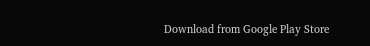Download from Google Play Store